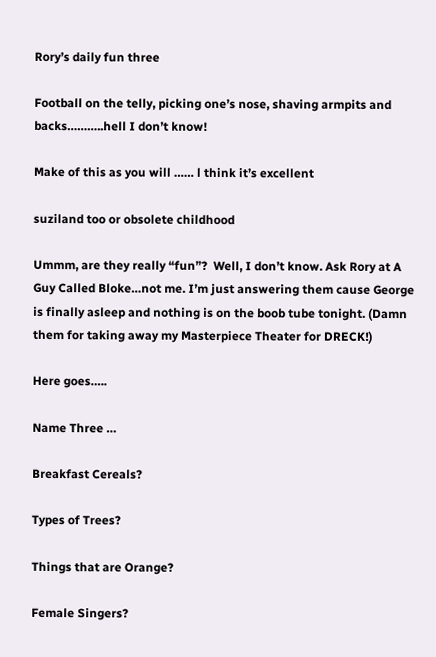Rory’s daily fun three

Football on the telly, picking one’s nose, shaving armpits and backs………..hell I don’t know!

Make of this as you will …… l think it’s excellent

suziland too or obsolete childhood

Ummm, are they really “fun”?  Well, I don’t know. Ask Rory at A Guy Called Bloke…not me. I’m just answering them cause George is finally asleep and nothing is on the boob tube tonight. (Damn them for taking away my Masterpiece Theater for DRECK!)

Here goes…..

Name Three …

Breakfast Cereals?

Types of Trees?

Things that are Orange?

Female Singers?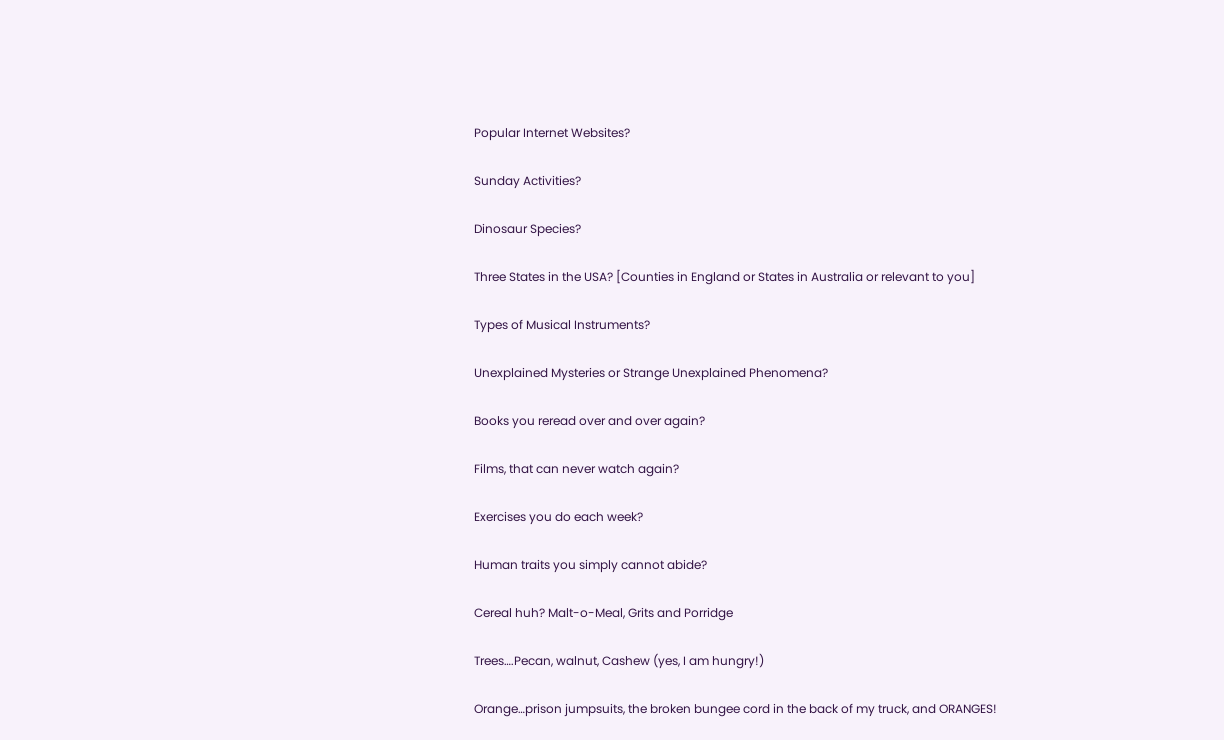Popular Internet Websites?

Sunday Activities?

Dinosaur Species?

Three States in the USA? [Counties in England or States in Australia or relevant to you]

Types of Musical Instruments?

Unexplained Mysteries or Strange Unexplained Phenomena?

Books you reread over and over again?

Films, that can never watch again?

Exercises you do each week?

Human traits you simply cannot abide?

Cereal huh? Malt-o-Meal, Grits and Porridge

Trees….Pecan, walnut, Cashew (yes, I am hungry!)

Orange…prison jumpsuits, the broken bungee cord in the back of my truck, and ORANGES!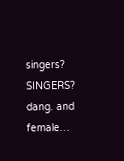singers? SINGERS? dang. and female…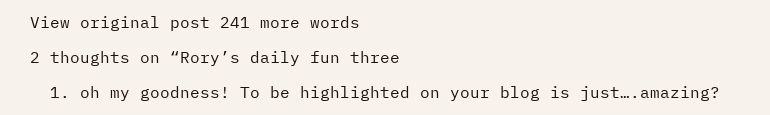View original post 241 more words

2 thoughts on “Rory’s daily fun three

  1. oh my goodness! To be highlighted on your blog is just….amazing?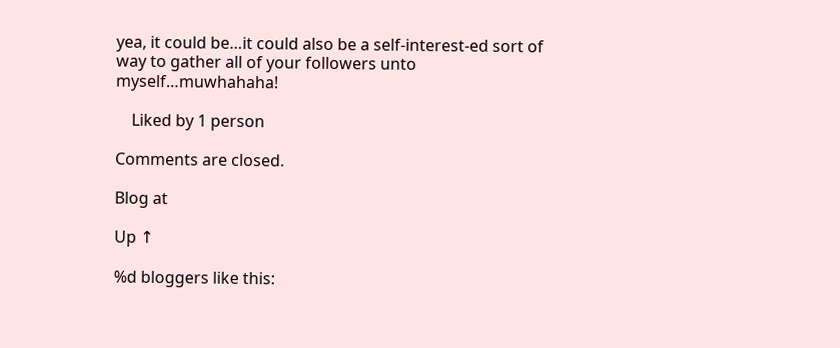yea, it could be…it could also be a self-interest-ed sort of way to gather all of your followers unto myself…muwhahaha!

    Liked by 1 person

Comments are closed.

Blog at

Up ↑

%d bloggers like this: